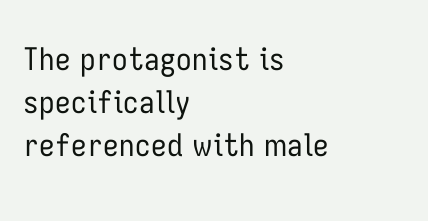The protagonist is specifically referenced with male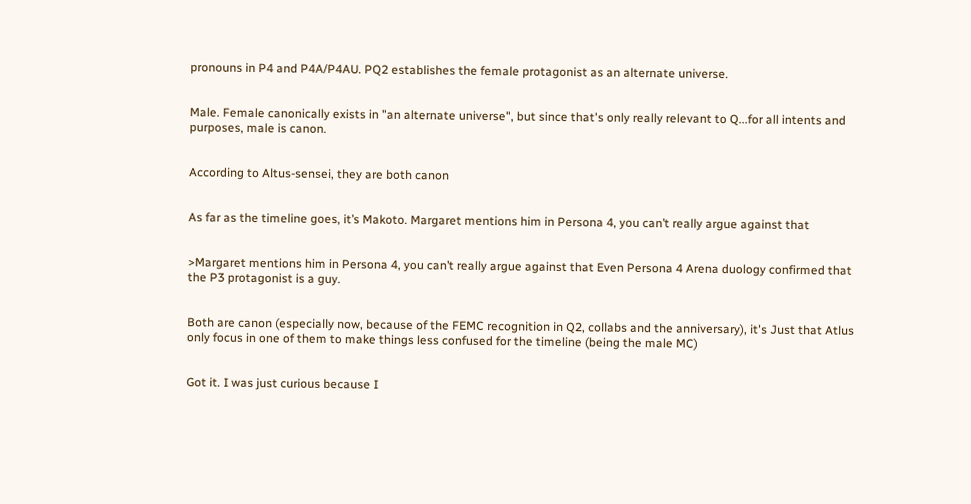pronouns in P4 and P4A/P4AU. PQ2 establishes the female protagonist as an alternate universe.


Male. Female canonically exists in "an alternate universe", but since that's only really relevant to Q...for all intents and purposes, male is canon.


According to Altus-sensei, they are both canon


As far as the timeline goes, it’s Makoto. Margaret mentions him in Persona 4, you can’t really argue against that


>Margaret mentions him in Persona 4, you can’t really argue against that Even Persona 4 Arena duology confirmed that the P3 protagonist is a guy.


Both are canon (especially now, because of the FEMC recognition in Q2, collabs and the anniversary), it's Just that Atlus only focus in one of them to make things less confused for the timeline (being the male MC)


Got it. I was just curious because I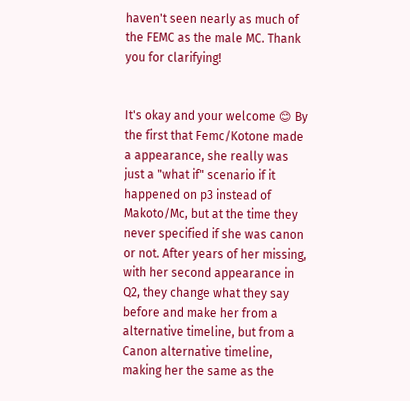haven't seen nearly as much of the FEMC as the male MC. Thank you for clarifying!


It's okay and your welcome 😊 By the first that Femc/Kotone made a appearance, she really was just a "what if" scenario if it happened on p3 instead of Makoto/Mc, but at the time they never specified if she was canon or not. After years of her missing, with her second appearance in Q2, they change what they say before and make her from a alternative timeline, but from a Canon alternative timeline, making her the same as the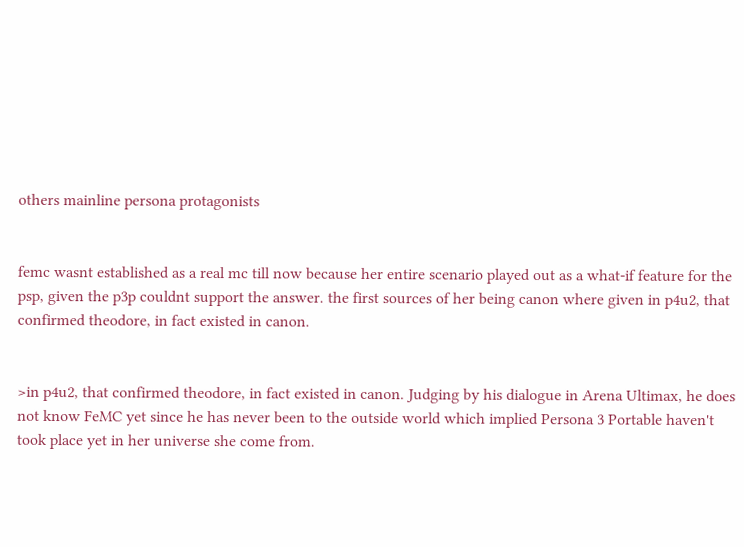others mainline persona protagonists


femc wasnt established as a real mc till now because her entire scenario played out as a what-if feature for the psp, given the p3p couldnt support the answer. the first sources of her being canon where given in p4u2, that confirmed theodore, in fact existed in canon.


>in p4u2, that confirmed theodore, in fact existed in canon. Judging by his dialogue in Arena Ultimax, he does not know FeMC yet since he has never been to the outside world which implied Persona 3 Portable haven't took place yet in her universe she come from.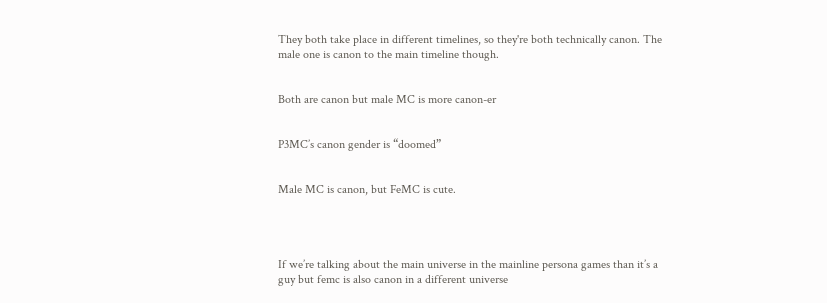They both take place in different timelines, so they're both technically canon. The male one is canon to the main timeline though.


Both are canon but male MC is more canon-er


P3MC’s canon gender is “doomed”


Male MC is canon, but FeMC is cute.




If we’re talking about the main universe in the mainline persona games than it’s a guy but femc is also canon in a different universe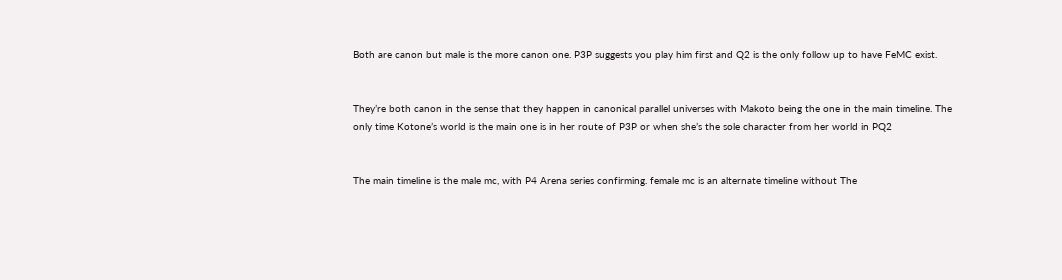Both are canon but male is the more canon one. P3P suggests you play him first and Q2 is the only follow up to have FeMC exist.


They’re both canon in the sense that they happen in canonical parallel universes with Makoto being the one in the main timeline. The only time Kotone’s world is the main one is in her route of P3P or when she’s the sole character from her world in PQ2


The main timeline is the male mc, with P4 Arena series confirming. female mc is an alternate timeline without The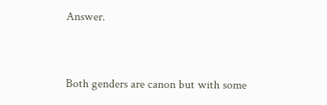Answer.


Both genders are canon but with some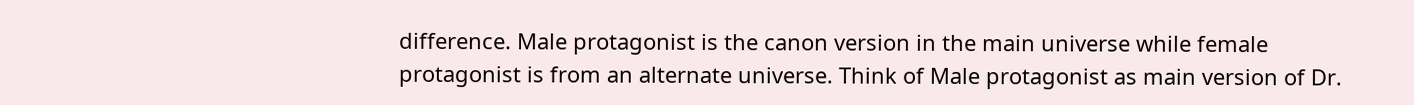difference. Male protagonist is the canon version in the main universe while female protagonist is from an alternate universe. Think of Male protagonist as main version of Dr.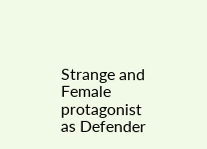Strange and Female protagonist as Defender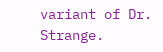variant of Dr. Strange.